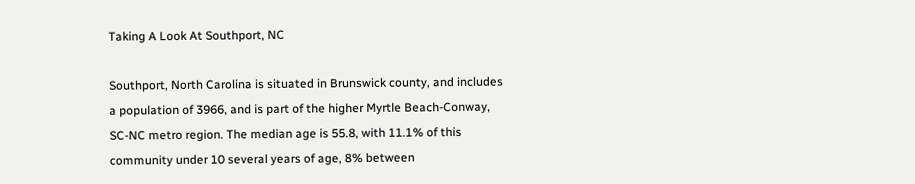Taking A Look At Southport, NC

Southport, North Carolina is situated in Brunswick county, and includes a population of 3966, and is part of the higher Myrtle Beach-Conway, SC-NC metro region. The median age is 55.8, with 11.1% of this community under 10 several years of age, 8% between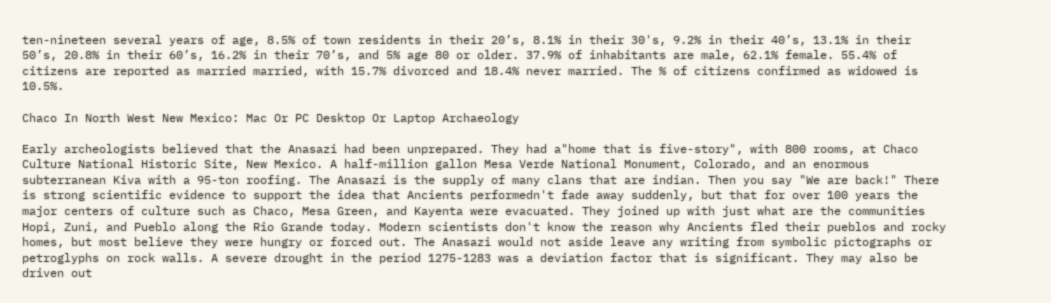ten-nineteen several years of age, 8.5% of town residents in their 20’s, 8.1% in their 30's, 9.2% in their 40’s, 13.1% in their 50’s, 20.8% in their 60’s, 16.2% in their 70’s, and 5% age 80 or older. 37.9% of inhabitants are male, 62.1% female. 55.4% of citizens are reported as married married, with 15.7% divorced and 18.4% never married. The % of citizens confirmed as widowed is 10.5%.

Chaco In North West New Mexico: Mac Or PC Desktop Or Laptop Archaeology

Early archeologists believed that the Anasazi had been unprepared. They had a"home that is five-story", with 800 rooms, at Chaco Culture National Historic Site, New Mexico. A half-million gallon Mesa Verde National Monument, Colorado, and an enormous subterranean Kiva with a 95-ton roofing. The Anasazi is the supply of many clans that are indian. Then you say "We are back!" There is strong scientific evidence to support the idea that Ancients performedn't fade away suddenly, but that for over 100 years the major centers of culture such as Chaco, Mesa Green, and Kayenta were evacuated. They joined up with just what are the communities Hopi, Zuni, and Pueblo along the Rio Grande today. Modern scientists don't know the reason why Ancients fled their pueblos and rocky homes, but most believe they were hungry or forced out. The Anasazi would not aside leave any writing from symbolic pictographs or petroglyphs on rock walls. A severe drought in the period 1275-1283 was a deviation factor that is significant. They may also be driven out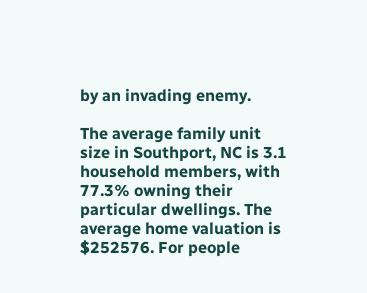by an invading enemy.

The average family unit size in Southport, NC is 3.1 household members, with 77.3% owning their particular dwellings. The average home valuation is $252576. For people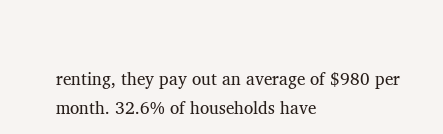renting, they pay out an average of $980 per month. 32.6% of households have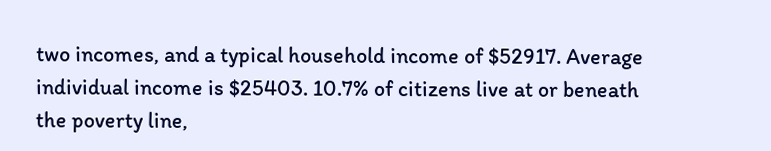two incomes, and a typical household income of $52917. Average individual income is $25403. 10.7% of citizens live at or beneath the poverty line,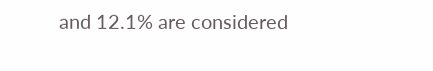and 12.1% are considered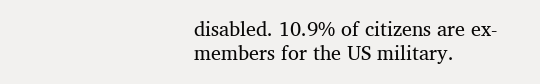disabled. 10.9% of citizens are ex-members for the US military.